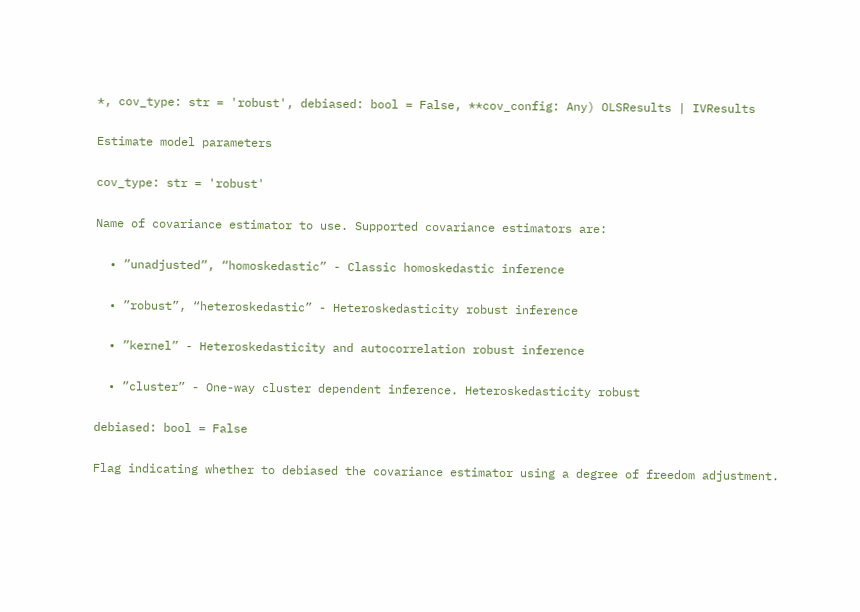*, cov_type: str = 'robust', debiased: bool = False, **cov_config: Any) OLSResults | IVResults

Estimate model parameters

cov_type: str = 'robust'

Name of covariance estimator to use. Supported covariance estimators are:

  • ”unadjusted”, “homoskedastic” - Classic homoskedastic inference

  • ”robust”, “heteroskedastic” - Heteroskedasticity robust inference

  • ”kernel” - Heteroskedasticity and autocorrelation robust inference

  • ”cluster” - One-way cluster dependent inference. Heteroskedasticity robust

debiased: bool = False

Flag indicating whether to debiased the covariance estimator using a degree of freedom adjustment.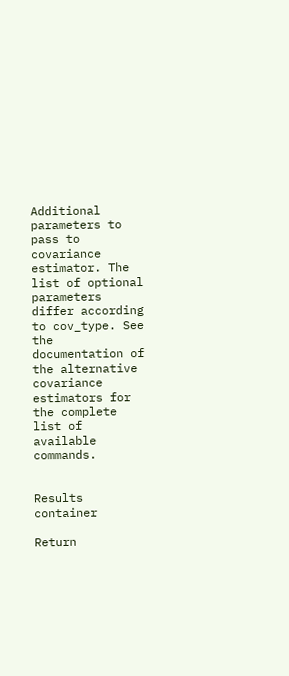Additional parameters to pass to covariance estimator. The list of optional parameters differ according to cov_type. See the documentation of the alternative covariance estimators for the complete list of available commands.


Results container

Return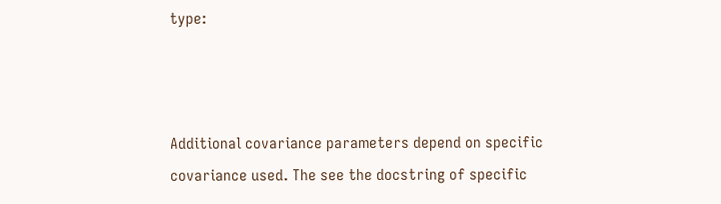type:



Additional covariance parameters depend on specific covariance used. The see the docstring of specific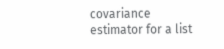covariance estimator for a list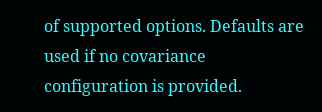of supported options. Defaults are used if no covariance configuration is provided.